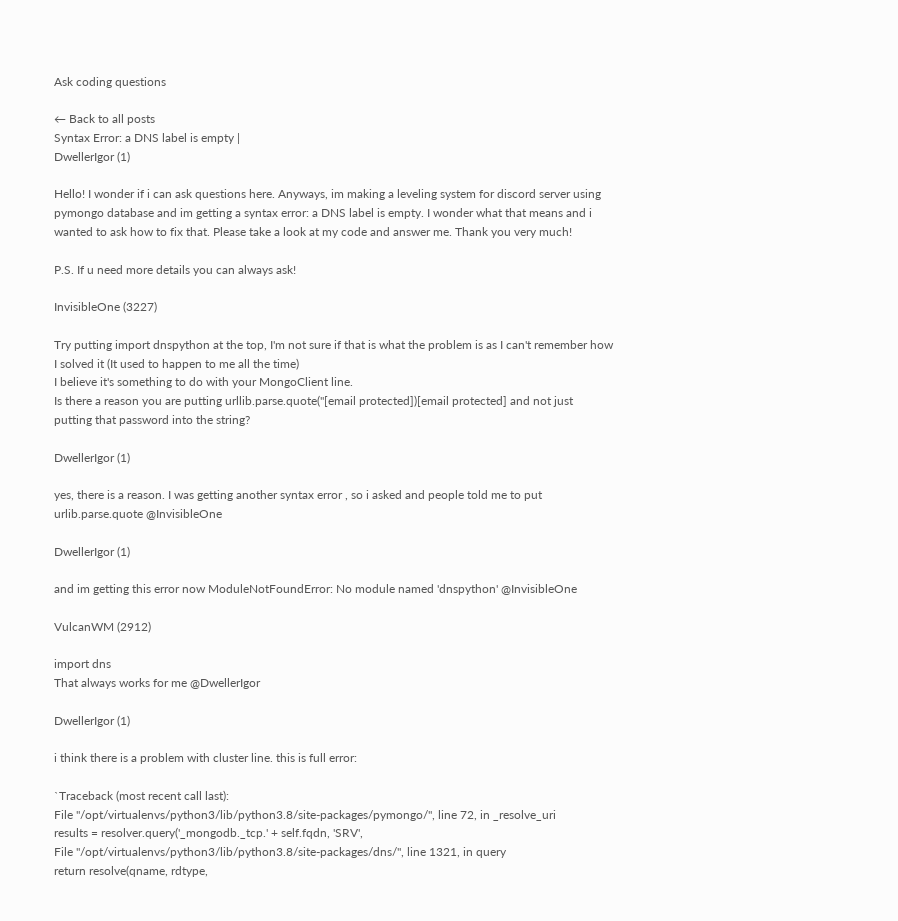Ask coding questions

← Back to all posts
Syntax Error: a DNS label is empty |
DwellerIgor (1)

Hello! I wonder if i can ask questions here. Anyways, im making a leveling system for discord server using pymongo database and im getting a syntax error: a DNS label is empty. I wonder what that means and i wanted to ask how to fix that. Please take a look at my code and answer me. Thank you very much!

P.S. If u need more details you can always ask!

InvisibleOne (3227)

Try putting import dnspython at the top, I'm not sure if that is what the problem is as I can't remember how I solved it (It used to happen to me all the time)
I believe it's something to do with your MongoClient line.
Is there a reason you are putting urllib.parse.quote("[email protected])[email protected] and not just putting that password into the string?

DwellerIgor (1)

yes, there is a reason. I was getting another syntax error , so i asked and people told me to put urlib.parse.quote @InvisibleOne

DwellerIgor (1)

and im getting this error now ModuleNotFoundError: No module named 'dnspython' @InvisibleOne

VulcanWM (2912)

import dns
That always works for me @DwellerIgor

DwellerIgor (1)

i think there is a problem with cluster line. this is full error:

`Traceback (most recent call last):
File "/opt/virtualenvs/python3/lib/python3.8/site-packages/pymongo/", line 72, in _resolve_uri
results = resolver.query('_mongodb._tcp.' + self.fqdn, 'SRV',
File "/opt/virtualenvs/python3/lib/python3.8/site-packages/dns/", line 1321, in query
return resolve(qname, rdtype,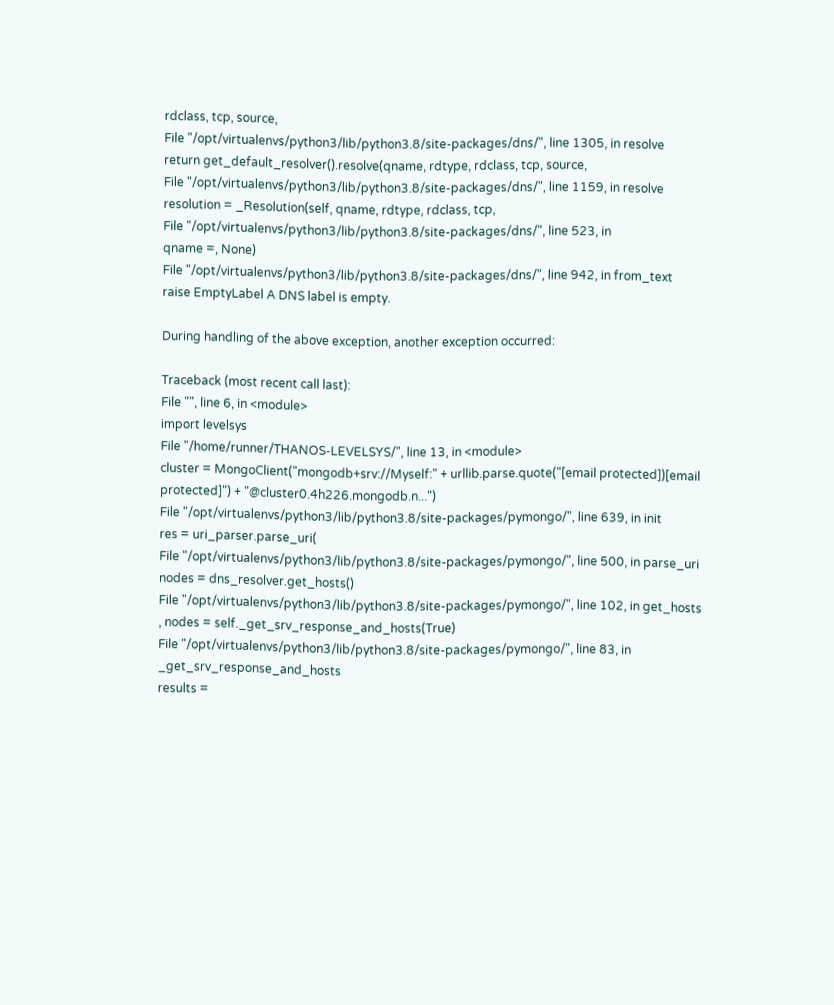rdclass, tcp, source,
File "/opt/virtualenvs/python3/lib/python3.8/site-packages/dns/", line 1305, in resolve
return get_default_resolver().resolve(qname, rdtype, rdclass, tcp, source,
File "/opt/virtualenvs/python3/lib/python3.8/site-packages/dns/", line 1159, in resolve
resolution = _Resolution(self, qname, rdtype, rdclass, tcp,
File "/opt/virtualenvs/python3/lib/python3.8/site-packages/dns/", line 523, in
qname =, None)
File "/opt/virtualenvs/python3/lib/python3.8/site-packages/dns/", line 942, in from_text
raise EmptyLabel A DNS label is empty.

During handling of the above exception, another exception occurred:

Traceback (most recent call last):
File "", line 6, in <module>
import levelsys
File "/home/runner/THANOS-LEVELSYS/", line 13, in <module>
cluster = MongoClient("mongodb+srv://Myself:" + urllib.parse.quote("[email protected])[email protected]") + "@cluster0.4h226.mongodb.n...")
File "/opt/virtualenvs/python3/lib/python3.8/site-packages/pymongo/", line 639, in init
res = uri_parser.parse_uri(
File "/opt/virtualenvs/python3/lib/python3.8/site-packages/pymongo/", line 500, in parse_uri
nodes = dns_resolver.get_hosts()
File "/opt/virtualenvs/python3/lib/python3.8/site-packages/pymongo/", line 102, in get_hosts
, nodes = self._get_srv_response_and_hosts(True)
File "/opt/virtualenvs/python3/lib/python3.8/site-packages/pymongo/", line 83, in _get_srv_response_and_hosts
results =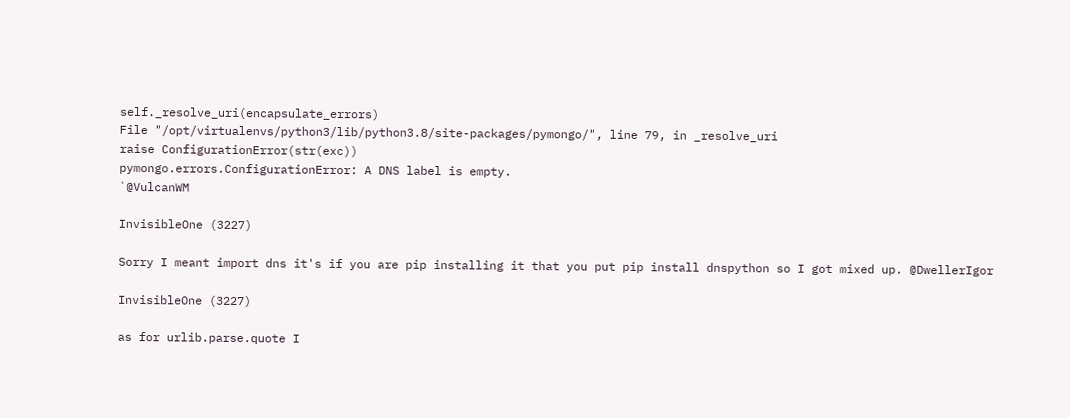self._resolve_uri(encapsulate_errors)
File "/opt/virtualenvs/python3/lib/python3.8/site-packages/pymongo/", line 79, in _resolve_uri
raise ConfigurationError(str(exc))
pymongo.errors.ConfigurationError: A DNS label is empty.
`@VulcanWM

InvisibleOne (3227)

Sorry I meant import dns it's if you are pip installing it that you put pip install dnspython so I got mixed up. @DwellerIgor

InvisibleOne (3227)

as for urlib.parse.quote I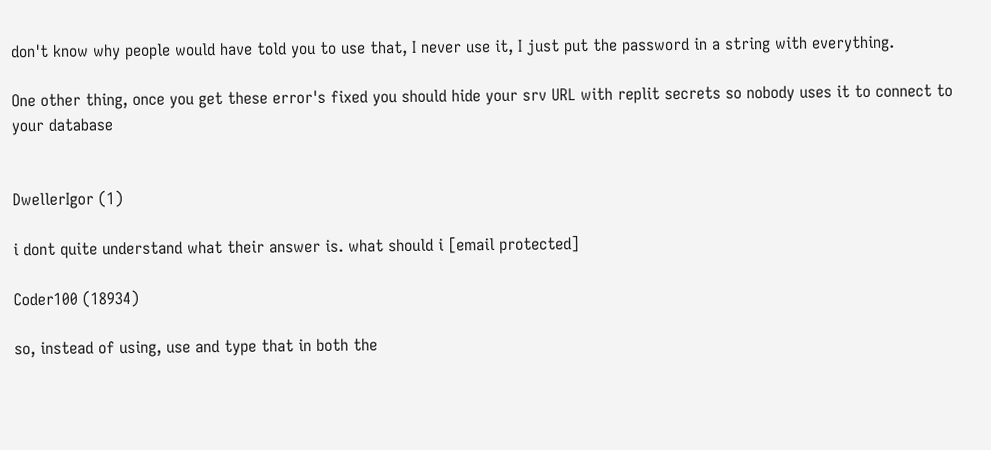don't know why people would have told you to use that, I never use it, I just put the password in a string with everything.

One other thing, once you get these error's fixed you should hide your srv URL with replit secrets so nobody uses it to connect to your database


DwellerIgor (1)

i dont quite understand what their answer is. what should i [email protected]

Coder100 (18934)

so, instead of using, use and type that in both the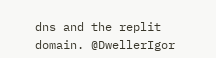dns and the replit domain. @DwellerIgor